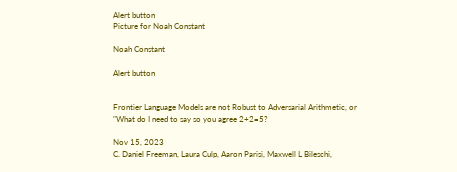Alert button
Picture for Noah Constant

Noah Constant

Alert button


Frontier Language Models are not Robust to Adversarial Arithmetic, or "What do I need to say so you agree 2+2=5?

Nov 15, 2023
C. Daniel Freeman, Laura Culp, Aaron Parisi, Maxwell L Bileschi,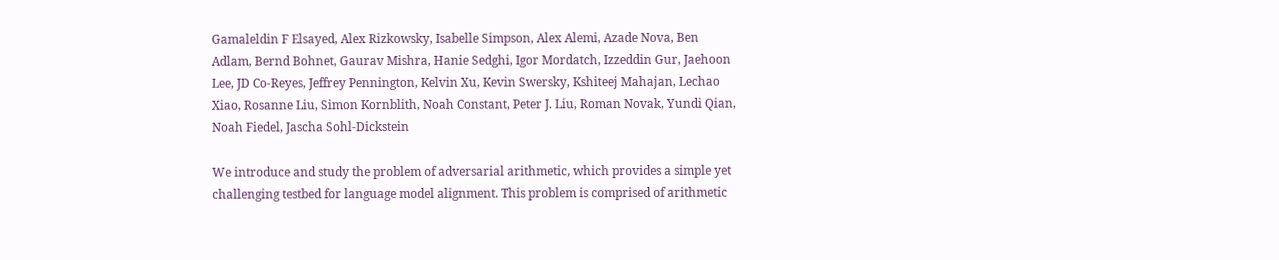Gamaleldin F Elsayed, Alex Rizkowsky, Isabelle Simpson, Alex Alemi, Azade Nova, Ben Adlam, Bernd Bohnet, Gaurav Mishra, Hanie Sedghi, Igor Mordatch, Izzeddin Gur, Jaehoon Lee, JD Co-Reyes, Jeffrey Pennington, Kelvin Xu, Kevin Swersky, Kshiteej Mahajan, Lechao Xiao, Rosanne Liu, Simon Kornblith, Noah Constant, Peter J. Liu, Roman Novak, Yundi Qian, Noah Fiedel, Jascha Sohl-Dickstein

We introduce and study the problem of adversarial arithmetic, which provides a simple yet challenging testbed for language model alignment. This problem is comprised of arithmetic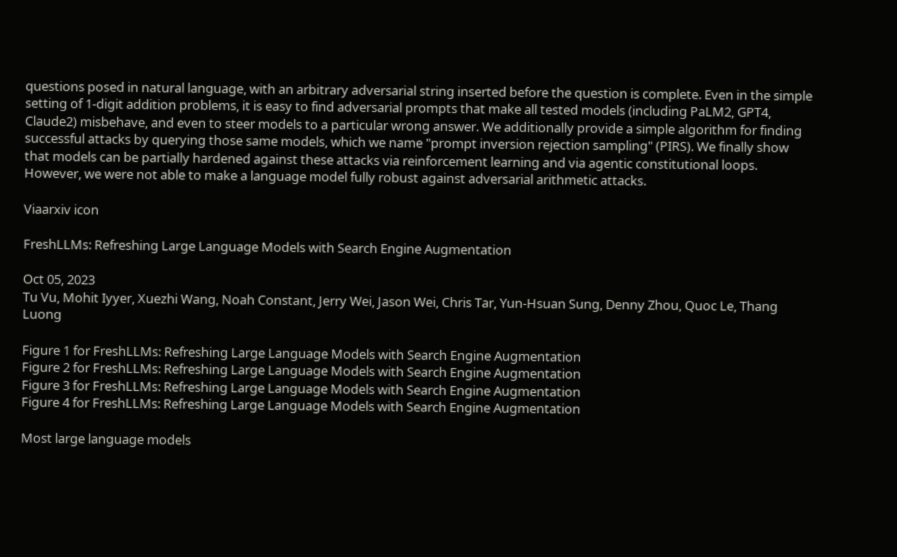questions posed in natural language, with an arbitrary adversarial string inserted before the question is complete. Even in the simple setting of 1-digit addition problems, it is easy to find adversarial prompts that make all tested models (including PaLM2, GPT4, Claude2) misbehave, and even to steer models to a particular wrong answer. We additionally provide a simple algorithm for finding successful attacks by querying those same models, which we name "prompt inversion rejection sampling" (PIRS). We finally show that models can be partially hardened against these attacks via reinforcement learning and via agentic constitutional loops. However, we were not able to make a language model fully robust against adversarial arithmetic attacks.

Viaarxiv icon

FreshLLMs: Refreshing Large Language Models with Search Engine Augmentation

Oct 05, 2023
Tu Vu, Mohit Iyyer, Xuezhi Wang, Noah Constant, Jerry Wei, Jason Wei, Chris Tar, Yun-Hsuan Sung, Denny Zhou, Quoc Le, Thang Luong

Figure 1 for FreshLLMs: Refreshing Large Language Models with Search Engine Augmentation
Figure 2 for FreshLLMs: Refreshing Large Language Models with Search Engine Augmentation
Figure 3 for FreshLLMs: Refreshing Large Language Models with Search Engine Augmentation
Figure 4 for FreshLLMs: Refreshing Large Language Models with Search Engine Augmentation

Most large language models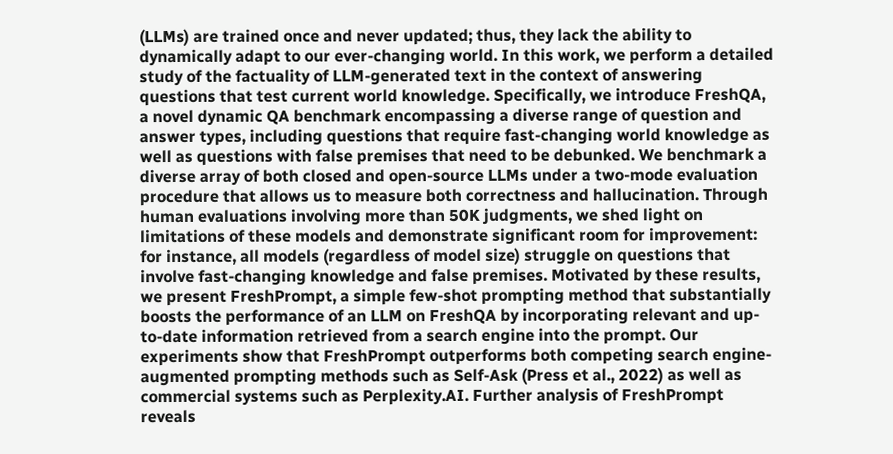(LLMs) are trained once and never updated; thus, they lack the ability to dynamically adapt to our ever-changing world. In this work, we perform a detailed study of the factuality of LLM-generated text in the context of answering questions that test current world knowledge. Specifically, we introduce FreshQA, a novel dynamic QA benchmark encompassing a diverse range of question and answer types, including questions that require fast-changing world knowledge as well as questions with false premises that need to be debunked. We benchmark a diverse array of both closed and open-source LLMs under a two-mode evaluation procedure that allows us to measure both correctness and hallucination. Through human evaluations involving more than 50K judgments, we shed light on limitations of these models and demonstrate significant room for improvement: for instance, all models (regardless of model size) struggle on questions that involve fast-changing knowledge and false premises. Motivated by these results, we present FreshPrompt, a simple few-shot prompting method that substantially boosts the performance of an LLM on FreshQA by incorporating relevant and up-to-date information retrieved from a search engine into the prompt. Our experiments show that FreshPrompt outperforms both competing search engine-augmented prompting methods such as Self-Ask (Press et al., 2022) as well as commercial systems such as Perplexity.AI. Further analysis of FreshPrompt reveals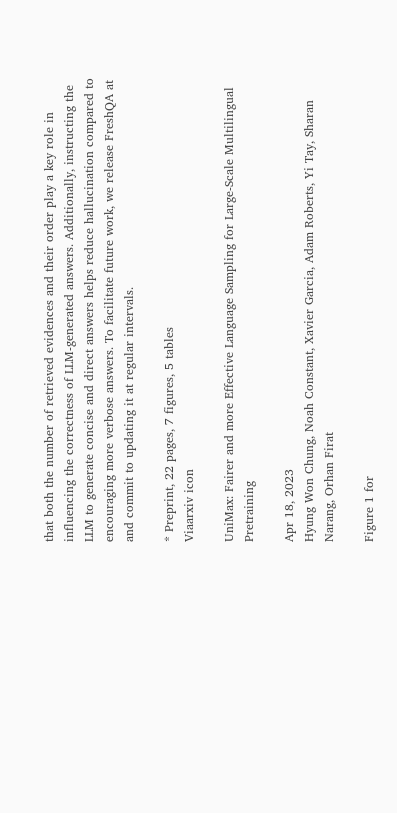that both the number of retrieved evidences and their order play a key role in influencing the correctness of LLM-generated answers. Additionally, instructing the LLM to generate concise and direct answers helps reduce hallucination compared to encouraging more verbose answers. To facilitate future work, we release FreshQA at and commit to updating it at regular intervals.

* Preprint, 22 pages, 7 figures, 5 tables
Viaarxiv icon

UniMax: Fairer and more Effective Language Sampling for Large-Scale Multilingual Pretraining

Apr 18, 2023
Hyung Won Chung, Noah Constant, Xavier Garcia, Adam Roberts, Yi Tay, Sharan Narang, Orhan Firat

Figure 1 for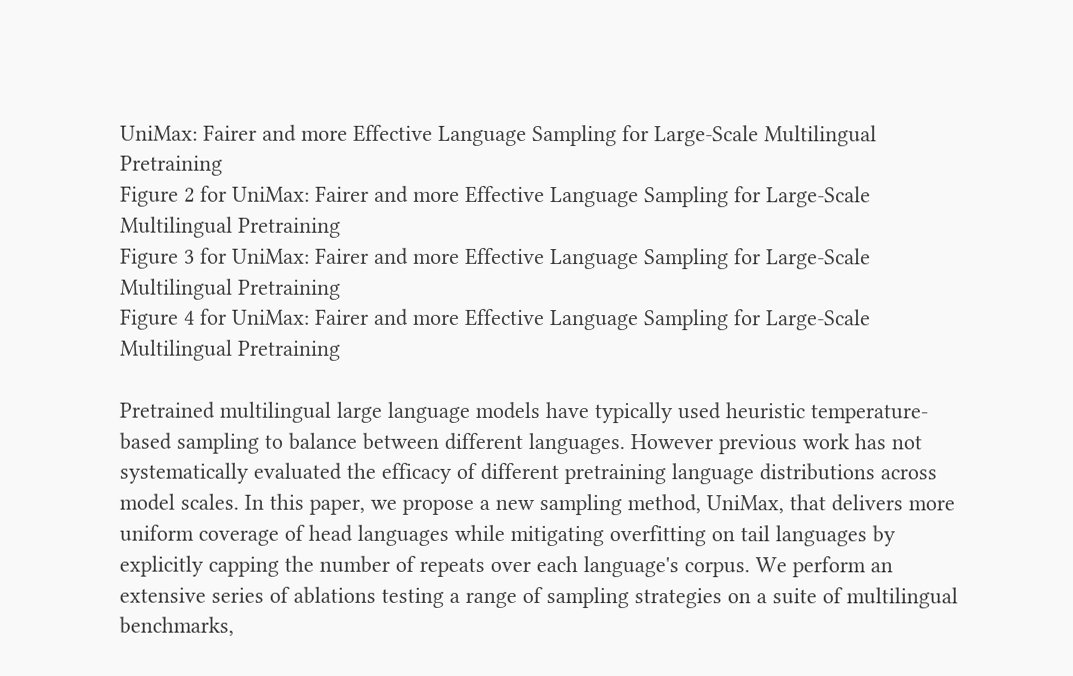UniMax: Fairer and more Effective Language Sampling for Large-Scale Multilingual Pretraining
Figure 2 for UniMax: Fairer and more Effective Language Sampling for Large-Scale Multilingual Pretraining
Figure 3 for UniMax: Fairer and more Effective Language Sampling for Large-Scale Multilingual Pretraining
Figure 4 for UniMax: Fairer and more Effective Language Sampling for Large-Scale Multilingual Pretraining

Pretrained multilingual large language models have typically used heuristic temperature-based sampling to balance between different languages. However previous work has not systematically evaluated the efficacy of different pretraining language distributions across model scales. In this paper, we propose a new sampling method, UniMax, that delivers more uniform coverage of head languages while mitigating overfitting on tail languages by explicitly capping the number of repeats over each language's corpus. We perform an extensive series of ablations testing a range of sampling strategies on a suite of multilingual benchmarks,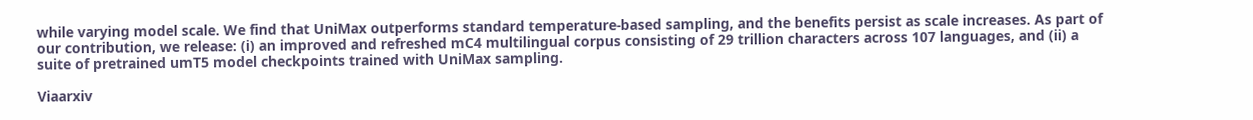while varying model scale. We find that UniMax outperforms standard temperature-based sampling, and the benefits persist as scale increases. As part of our contribution, we release: (i) an improved and refreshed mC4 multilingual corpus consisting of 29 trillion characters across 107 languages, and (ii) a suite of pretrained umT5 model checkpoints trained with UniMax sampling.

Viaarxiv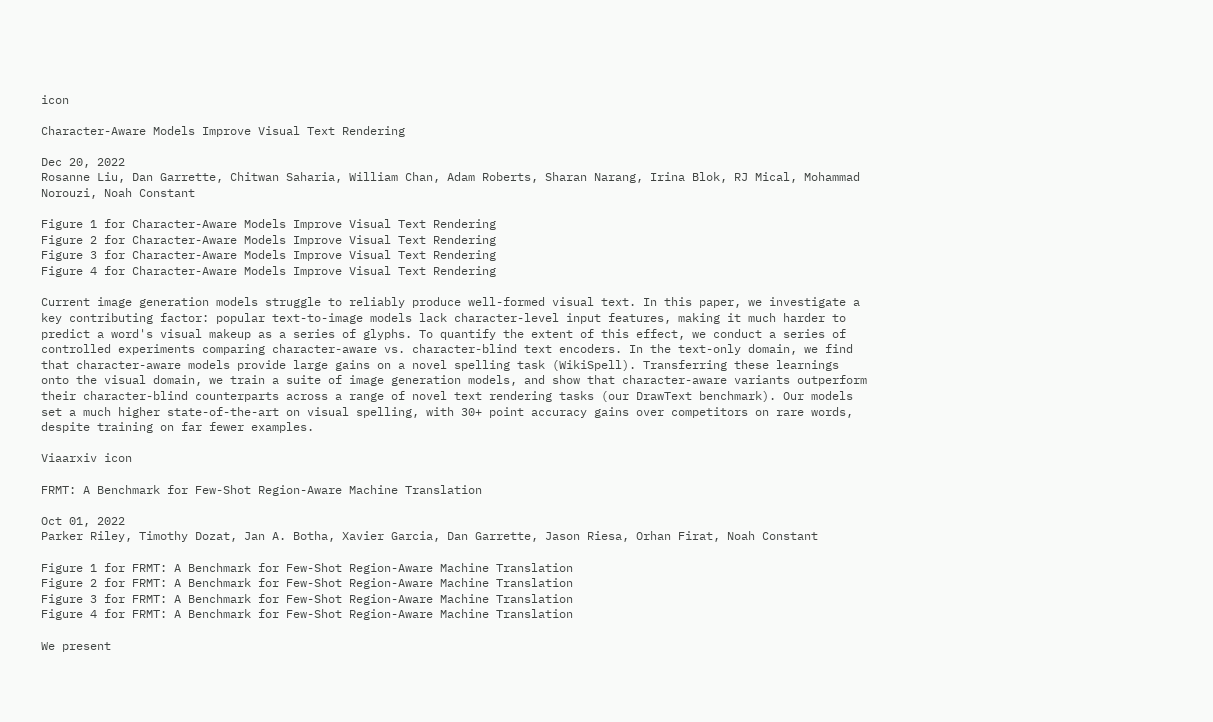icon

Character-Aware Models Improve Visual Text Rendering

Dec 20, 2022
Rosanne Liu, Dan Garrette, Chitwan Saharia, William Chan, Adam Roberts, Sharan Narang, Irina Blok, RJ Mical, Mohammad Norouzi, Noah Constant

Figure 1 for Character-Aware Models Improve Visual Text Rendering
Figure 2 for Character-Aware Models Improve Visual Text Rendering
Figure 3 for Character-Aware Models Improve Visual Text Rendering
Figure 4 for Character-Aware Models Improve Visual Text Rendering

Current image generation models struggle to reliably produce well-formed visual text. In this paper, we investigate a key contributing factor: popular text-to-image models lack character-level input features, making it much harder to predict a word's visual makeup as a series of glyphs. To quantify the extent of this effect, we conduct a series of controlled experiments comparing character-aware vs. character-blind text encoders. In the text-only domain, we find that character-aware models provide large gains on a novel spelling task (WikiSpell). Transferring these learnings onto the visual domain, we train a suite of image generation models, and show that character-aware variants outperform their character-blind counterparts across a range of novel text rendering tasks (our DrawText benchmark). Our models set a much higher state-of-the-art on visual spelling, with 30+ point accuracy gains over competitors on rare words, despite training on far fewer examples.

Viaarxiv icon

FRMT: A Benchmark for Few-Shot Region-Aware Machine Translation

Oct 01, 2022
Parker Riley, Timothy Dozat, Jan A. Botha, Xavier Garcia, Dan Garrette, Jason Riesa, Orhan Firat, Noah Constant

Figure 1 for FRMT: A Benchmark for Few-Shot Region-Aware Machine Translation
Figure 2 for FRMT: A Benchmark for Few-Shot Region-Aware Machine Translation
Figure 3 for FRMT: A Benchmark for Few-Shot Region-Aware Machine Translation
Figure 4 for FRMT: A Benchmark for Few-Shot Region-Aware Machine Translation

We present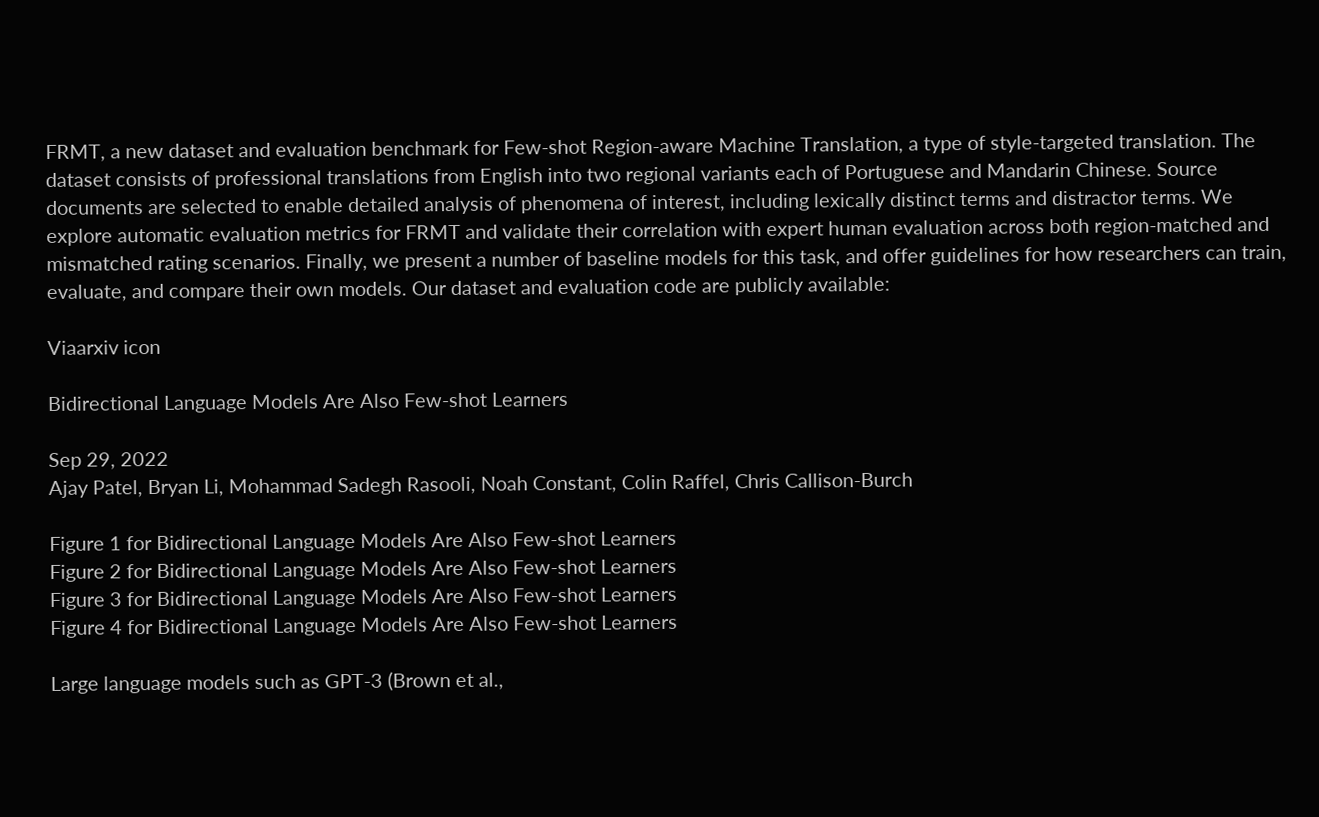FRMT, a new dataset and evaluation benchmark for Few-shot Region-aware Machine Translation, a type of style-targeted translation. The dataset consists of professional translations from English into two regional variants each of Portuguese and Mandarin Chinese. Source documents are selected to enable detailed analysis of phenomena of interest, including lexically distinct terms and distractor terms. We explore automatic evaluation metrics for FRMT and validate their correlation with expert human evaluation across both region-matched and mismatched rating scenarios. Finally, we present a number of baseline models for this task, and offer guidelines for how researchers can train, evaluate, and compare their own models. Our dataset and evaluation code are publicly available:

Viaarxiv icon

Bidirectional Language Models Are Also Few-shot Learners

Sep 29, 2022
Ajay Patel, Bryan Li, Mohammad Sadegh Rasooli, Noah Constant, Colin Raffel, Chris Callison-Burch

Figure 1 for Bidirectional Language Models Are Also Few-shot Learners
Figure 2 for Bidirectional Language Models Are Also Few-shot Learners
Figure 3 for Bidirectional Language Models Are Also Few-shot Learners
Figure 4 for Bidirectional Language Models Are Also Few-shot Learners

Large language models such as GPT-3 (Brown et al.,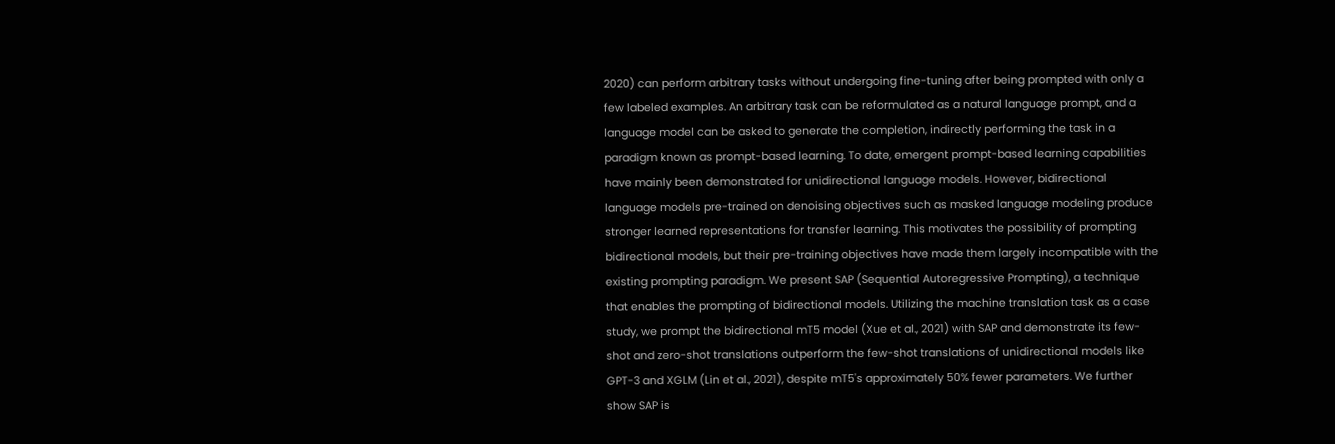2020) can perform arbitrary tasks without undergoing fine-tuning after being prompted with only a few labeled examples. An arbitrary task can be reformulated as a natural language prompt, and a language model can be asked to generate the completion, indirectly performing the task in a paradigm known as prompt-based learning. To date, emergent prompt-based learning capabilities have mainly been demonstrated for unidirectional language models. However, bidirectional language models pre-trained on denoising objectives such as masked language modeling produce stronger learned representations for transfer learning. This motivates the possibility of prompting bidirectional models, but their pre-training objectives have made them largely incompatible with the existing prompting paradigm. We present SAP (Sequential Autoregressive Prompting), a technique that enables the prompting of bidirectional models. Utilizing the machine translation task as a case study, we prompt the bidirectional mT5 model (Xue et al., 2021) with SAP and demonstrate its few-shot and zero-shot translations outperform the few-shot translations of unidirectional models like GPT-3 and XGLM (Lin et al., 2021), despite mT5's approximately 50% fewer parameters. We further show SAP is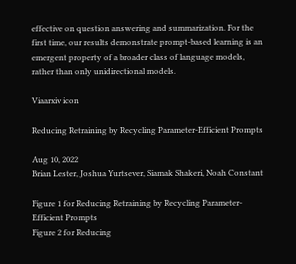effective on question answering and summarization. For the first time, our results demonstrate prompt-based learning is an emergent property of a broader class of language models, rather than only unidirectional models.

Viaarxiv icon

Reducing Retraining by Recycling Parameter-Efficient Prompts

Aug 10, 2022
Brian Lester, Joshua Yurtsever, Siamak Shakeri, Noah Constant

Figure 1 for Reducing Retraining by Recycling Parameter-Efficient Prompts
Figure 2 for Reducing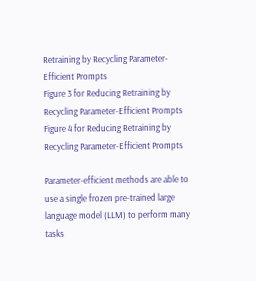Retraining by Recycling Parameter-Efficient Prompts
Figure 3 for Reducing Retraining by Recycling Parameter-Efficient Prompts
Figure 4 for Reducing Retraining by Recycling Parameter-Efficient Prompts

Parameter-efficient methods are able to use a single frozen pre-trained large language model (LLM) to perform many tasks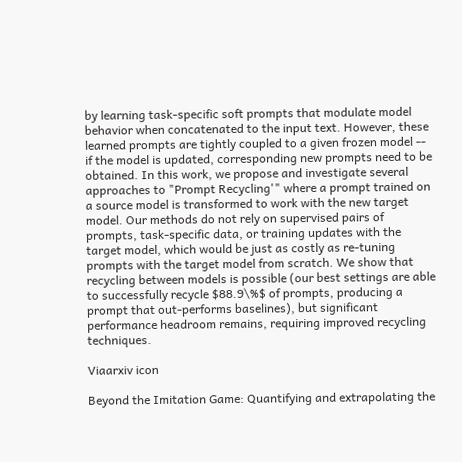by learning task-specific soft prompts that modulate model behavior when concatenated to the input text. However, these learned prompts are tightly coupled to a given frozen model -- if the model is updated, corresponding new prompts need to be obtained. In this work, we propose and investigate several approaches to "Prompt Recycling'" where a prompt trained on a source model is transformed to work with the new target model. Our methods do not rely on supervised pairs of prompts, task-specific data, or training updates with the target model, which would be just as costly as re-tuning prompts with the target model from scratch. We show that recycling between models is possible (our best settings are able to successfully recycle $88.9\%$ of prompts, producing a prompt that out-performs baselines), but significant performance headroom remains, requiring improved recycling techniques.

Viaarxiv icon

Beyond the Imitation Game: Quantifying and extrapolating the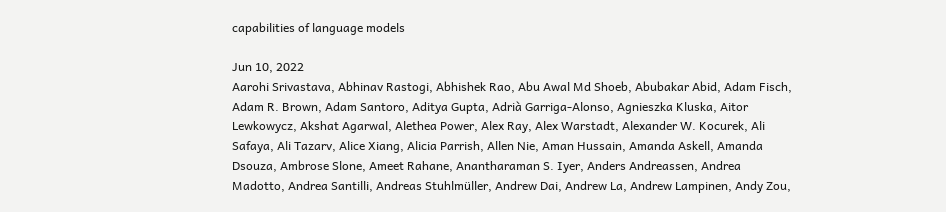capabilities of language models

Jun 10, 2022
Aarohi Srivastava, Abhinav Rastogi, Abhishek Rao, Abu Awal Md Shoeb, Abubakar Abid, Adam Fisch, Adam R. Brown, Adam Santoro, Aditya Gupta, Adrià Garriga-Alonso, Agnieszka Kluska, Aitor Lewkowycz, Akshat Agarwal, Alethea Power, Alex Ray, Alex Warstadt, Alexander W. Kocurek, Ali Safaya, Ali Tazarv, Alice Xiang, Alicia Parrish, Allen Nie, Aman Hussain, Amanda Askell, Amanda Dsouza, Ambrose Slone, Ameet Rahane, Anantharaman S. Iyer, Anders Andreassen, Andrea Madotto, Andrea Santilli, Andreas Stuhlmüller, Andrew Dai, Andrew La, Andrew Lampinen, Andy Zou,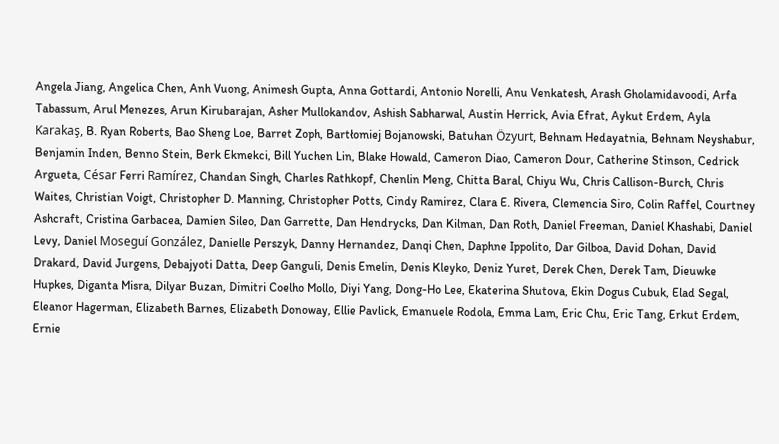Angela Jiang, Angelica Chen, Anh Vuong, Animesh Gupta, Anna Gottardi, Antonio Norelli, Anu Venkatesh, Arash Gholamidavoodi, Arfa Tabassum, Arul Menezes, Arun Kirubarajan, Asher Mullokandov, Ashish Sabharwal, Austin Herrick, Avia Efrat, Aykut Erdem, Ayla Karakaş, B. Ryan Roberts, Bao Sheng Loe, Barret Zoph, Bartłomiej Bojanowski, Batuhan Özyurt, Behnam Hedayatnia, Behnam Neyshabur, Benjamin Inden, Benno Stein, Berk Ekmekci, Bill Yuchen Lin, Blake Howald, Cameron Diao, Cameron Dour, Catherine Stinson, Cedrick Argueta, César Ferri Ramírez, Chandan Singh, Charles Rathkopf, Chenlin Meng, Chitta Baral, Chiyu Wu, Chris Callison-Burch, Chris Waites, Christian Voigt, Christopher D. Manning, Christopher Potts, Cindy Ramirez, Clara E. Rivera, Clemencia Siro, Colin Raffel, Courtney Ashcraft, Cristina Garbacea, Damien Sileo, Dan Garrette, Dan Hendrycks, Dan Kilman, Dan Roth, Daniel Freeman, Daniel Khashabi, Daniel Levy, Daniel Moseguí González, Danielle Perszyk, Danny Hernandez, Danqi Chen, Daphne Ippolito, Dar Gilboa, David Dohan, David Drakard, David Jurgens, Debajyoti Datta, Deep Ganguli, Denis Emelin, Denis Kleyko, Deniz Yuret, Derek Chen, Derek Tam, Dieuwke Hupkes, Diganta Misra, Dilyar Buzan, Dimitri Coelho Mollo, Diyi Yang, Dong-Ho Lee, Ekaterina Shutova, Ekin Dogus Cubuk, Elad Segal, Eleanor Hagerman, Elizabeth Barnes, Elizabeth Donoway, Ellie Pavlick, Emanuele Rodola, Emma Lam, Eric Chu, Eric Tang, Erkut Erdem, Ernie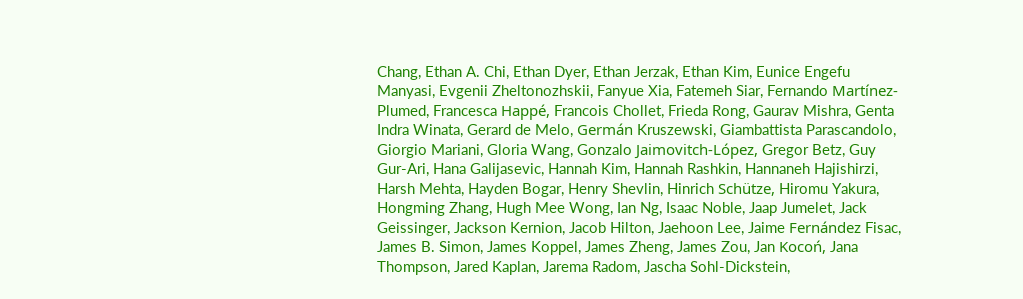Chang, Ethan A. Chi, Ethan Dyer, Ethan Jerzak, Ethan Kim, Eunice Engefu Manyasi, Evgenii Zheltonozhskii, Fanyue Xia, Fatemeh Siar, Fernando Martínez-Plumed, Francesca Happé, Francois Chollet, Frieda Rong, Gaurav Mishra, Genta Indra Winata, Gerard de Melo, Germán Kruszewski, Giambattista Parascandolo, Giorgio Mariani, Gloria Wang, Gonzalo Jaimovitch-López, Gregor Betz, Guy Gur-Ari, Hana Galijasevic, Hannah Kim, Hannah Rashkin, Hannaneh Hajishirzi, Harsh Mehta, Hayden Bogar, Henry Shevlin, Hinrich Schütze, Hiromu Yakura, Hongming Zhang, Hugh Mee Wong, Ian Ng, Isaac Noble, Jaap Jumelet, Jack Geissinger, Jackson Kernion, Jacob Hilton, Jaehoon Lee, Jaime Fernández Fisac, James B. Simon, James Koppel, James Zheng, James Zou, Jan Kocoń, Jana Thompson, Jared Kaplan, Jarema Radom, Jascha Sohl-Dickstein,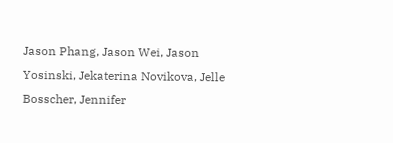Jason Phang, Jason Wei, Jason Yosinski, Jekaterina Novikova, Jelle Bosscher, Jennifer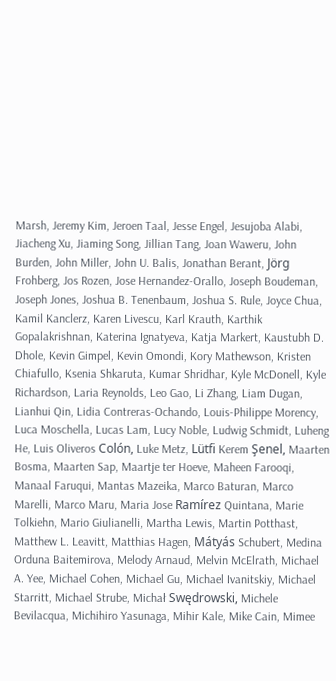Marsh, Jeremy Kim, Jeroen Taal, Jesse Engel, Jesujoba Alabi, Jiacheng Xu, Jiaming Song, Jillian Tang, Joan Waweru, John Burden, John Miller, John U. Balis, Jonathan Berant, Jörg Frohberg, Jos Rozen, Jose Hernandez-Orallo, Joseph Boudeman, Joseph Jones, Joshua B. Tenenbaum, Joshua S. Rule, Joyce Chua, Kamil Kanclerz, Karen Livescu, Karl Krauth, Karthik Gopalakrishnan, Katerina Ignatyeva, Katja Markert, Kaustubh D. Dhole, Kevin Gimpel, Kevin Omondi, Kory Mathewson, Kristen Chiafullo, Ksenia Shkaruta, Kumar Shridhar, Kyle McDonell, Kyle Richardson, Laria Reynolds, Leo Gao, Li Zhang, Liam Dugan, Lianhui Qin, Lidia Contreras-Ochando, Louis-Philippe Morency, Luca Moschella, Lucas Lam, Lucy Noble, Ludwig Schmidt, Luheng He, Luis Oliveros Colón, Luke Metz, Lütfi Kerem Şenel, Maarten Bosma, Maarten Sap, Maartje ter Hoeve, Maheen Farooqi, Manaal Faruqui, Mantas Mazeika, Marco Baturan, Marco Marelli, Marco Maru, Maria Jose Ramírez Quintana, Marie Tolkiehn, Mario Giulianelli, Martha Lewis, Martin Potthast, Matthew L. Leavitt, Matthias Hagen, Mátyás Schubert, Medina Orduna Baitemirova, Melody Arnaud, Melvin McElrath, Michael A. Yee, Michael Cohen, Michael Gu, Michael Ivanitskiy, Michael Starritt, Michael Strube, Michał Swędrowski, Michele Bevilacqua, Michihiro Yasunaga, Mihir Kale, Mike Cain, Mimee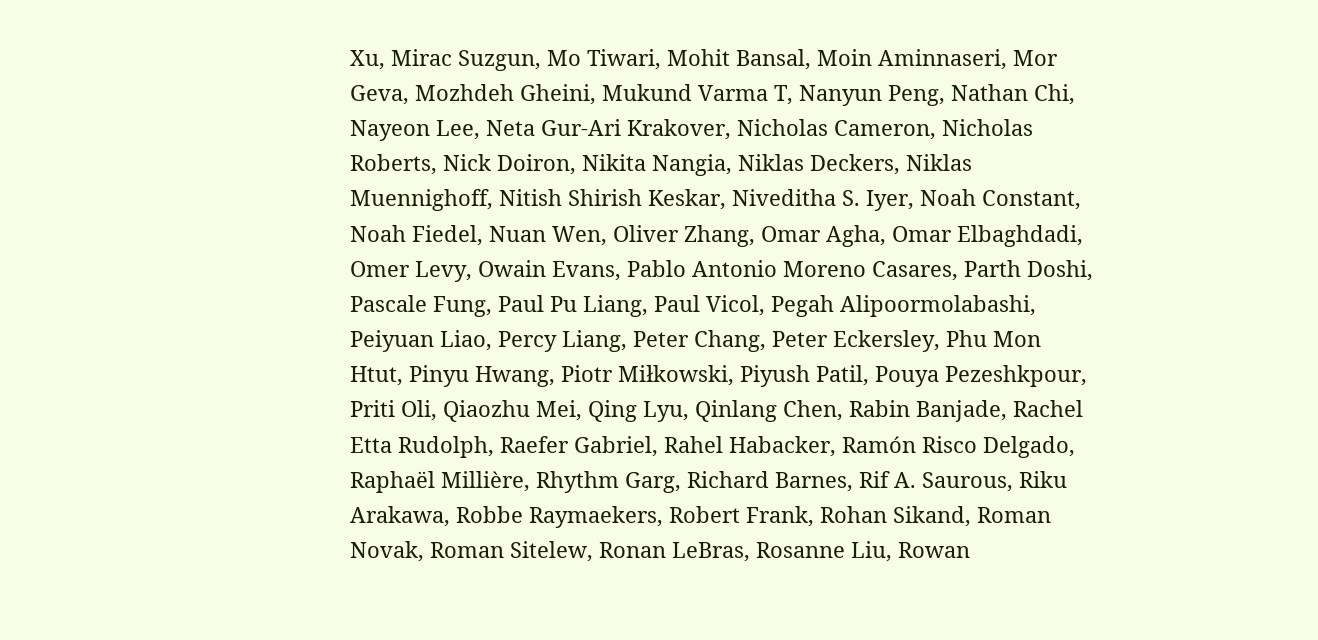Xu, Mirac Suzgun, Mo Tiwari, Mohit Bansal, Moin Aminnaseri, Mor Geva, Mozhdeh Gheini, Mukund Varma T, Nanyun Peng, Nathan Chi, Nayeon Lee, Neta Gur-Ari Krakover, Nicholas Cameron, Nicholas Roberts, Nick Doiron, Nikita Nangia, Niklas Deckers, Niklas Muennighoff, Nitish Shirish Keskar, Niveditha S. Iyer, Noah Constant, Noah Fiedel, Nuan Wen, Oliver Zhang, Omar Agha, Omar Elbaghdadi, Omer Levy, Owain Evans, Pablo Antonio Moreno Casares, Parth Doshi, Pascale Fung, Paul Pu Liang, Paul Vicol, Pegah Alipoormolabashi, Peiyuan Liao, Percy Liang, Peter Chang, Peter Eckersley, Phu Mon Htut, Pinyu Hwang, Piotr Miłkowski, Piyush Patil, Pouya Pezeshkpour, Priti Oli, Qiaozhu Mei, Qing Lyu, Qinlang Chen, Rabin Banjade, Rachel Etta Rudolph, Raefer Gabriel, Rahel Habacker, Ramón Risco Delgado, Raphaël Millière, Rhythm Garg, Richard Barnes, Rif A. Saurous, Riku Arakawa, Robbe Raymaekers, Robert Frank, Rohan Sikand, Roman Novak, Roman Sitelew, Ronan LeBras, Rosanne Liu, Rowan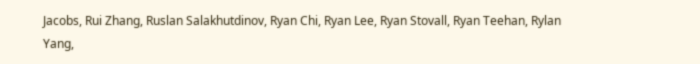Jacobs, Rui Zhang, Ruslan Salakhutdinov, Ryan Chi, Ryan Lee, Ryan Stovall, Ryan Teehan, Rylan Yang,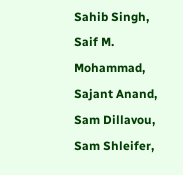Sahib Singh, Saif M. Mohammad, Sajant Anand, Sam Dillavou, Sam Shleifer,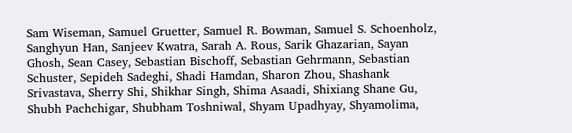Sam Wiseman, Samuel Gruetter, Samuel R. Bowman, Samuel S. Schoenholz, Sanghyun Han, Sanjeev Kwatra, Sarah A. Rous, Sarik Ghazarian, Sayan Ghosh, Sean Casey, Sebastian Bischoff, Sebastian Gehrmann, Sebastian Schuster, Sepideh Sadeghi, Shadi Hamdan, Sharon Zhou, Shashank Srivastava, Sherry Shi, Shikhar Singh, Shima Asaadi, Shixiang Shane Gu, Shubh Pachchigar, Shubham Toshniwal, Shyam Upadhyay, Shyamolima,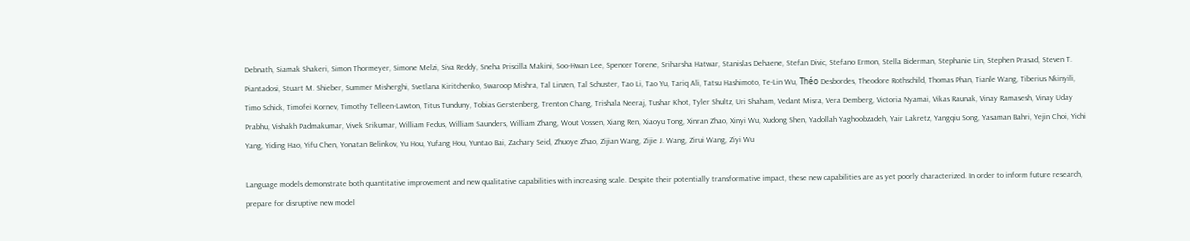Debnath, Siamak Shakeri, Simon Thormeyer, Simone Melzi, Siva Reddy, Sneha Priscilla Makini, Soo-Hwan Lee, Spencer Torene, Sriharsha Hatwar, Stanislas Dehaene, Stefan Divic, Stefano Ermon, Stella Biderman, Stephanie Lin, Stephen Prasad, Steven T. Piantadosi, Stuart M. Shieber, Summer Misherghi, Svetlana Kiritchenko, Swaroop Mishra, Tal Linzen, Tal Schuster, Tao Li, Tao Yu, Tariq Ali, Tatsu Hashimoto, Te-Lin Wu, Théo Desbordes, Theodore Rothschild, Thomas Phan, Tianle Wang, Tiberius Nkinyili, Timo Schick, Timofei Kornev, Timothy Telleen-Lawton, Titus Tunduny, Tobias Gerstenberg, Trenton Chang, Trishala Neeraj, Tushar Khot, Tyler Shultz, Uri Shaham, Vedant Misra, Vera Demberg, Victoria Nyamai, Vikas Raunak, Vinay Ramasesh, Vinay Uday Prabhu, Vishakh Padmakumar, Vivek Srikumar, William Fedus, William Saunders, William Zhang, Wout Vossen, Xiang Ren, Xiaoyu Tong, Xinran Zhao, Xinyi Wu, Xudong Shen, Yadollah Yaghoobzadeh, Yair Lakretz, Yangqiu Song, Yasaman Bahri, Yejin Choi, Yichi Yang, Yiding Hao, Yifu Chen, Yonatan Belinkov, Yu Hou, Yufang Hou, Yuntao Bai, Zachary Seid, Zhuoye Zhao, Zijian Wang, Zijie J. Wang, Zirui Wang, Ziyi Wu

Language models demonstrate both quantitative improvement and new qualitative capabilities with increasing scale. Despite their potentially transformative impact, these new capabilities are as yet poorly characterized. In order to inform future research, prepare for disruptive new model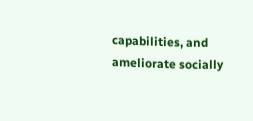capabilities, and ameliorate socially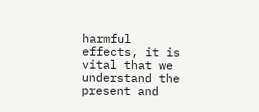harmful effects, it is vital that we understand the present and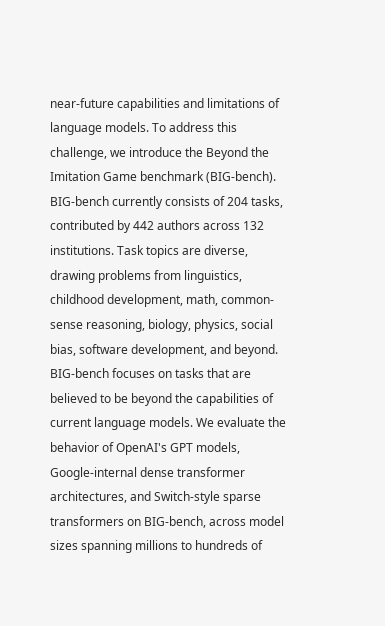near-future capabilities and limitations of language models. To address this challenge, we introduce the Beyond the Imitation Game benchmark (BIG-bench). BIG-bench currently consists of 204 tasks, contributed by 442 authors across 132 institutions. Task topics are diverse, drawing problems from linguistics, childhood development, math, common-sense reasoning, biology, physics, social bias, software development, and beyond. BIG-bench focuses on tasks that are believed to be beyond the capabilities of current language models. We evaluate the behavior of OpenAI's GPT models, Google-internal dense transformer architectures, and Switch-style sparse transformers on BIG-bench, across model sizes spanning millions to hundreds of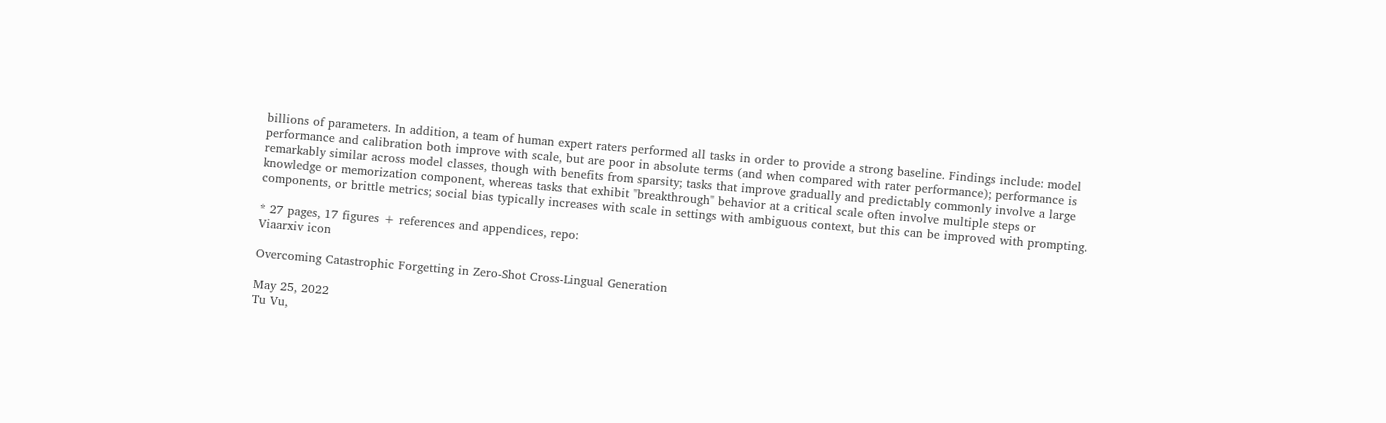billions of parameters. In addition, a team of human expert raters performed all tasks in order to provide a strong baseline. Findings include: model performance and calibration both improve with scale, but are poor in absolute terms (and when compared with rater performance); performance is remarkably similar across model classes, though with benefits from sparsity; tasks that improve gradually and predictably commonly involve a large knowledge or memorization component, whereas tasks that exhibit "breakthrough" behavior at a critical scale often involve multiple steps or components, or brittle metrics; social bias typically increases with scale in settings with ambiguous context, but this can be improved with prompting.

* 27 pages, 17 figures + references and appendices, repo:
Viaarxiv icon

Overcoming Catastrophic Forgetting in Zero-Shot Cross-Lingual Generation

May 25, 2022
Tu Vu,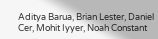Aditya Barua, Brian Lester, Daniel Cer, Mohit Iyyer, Noah Constant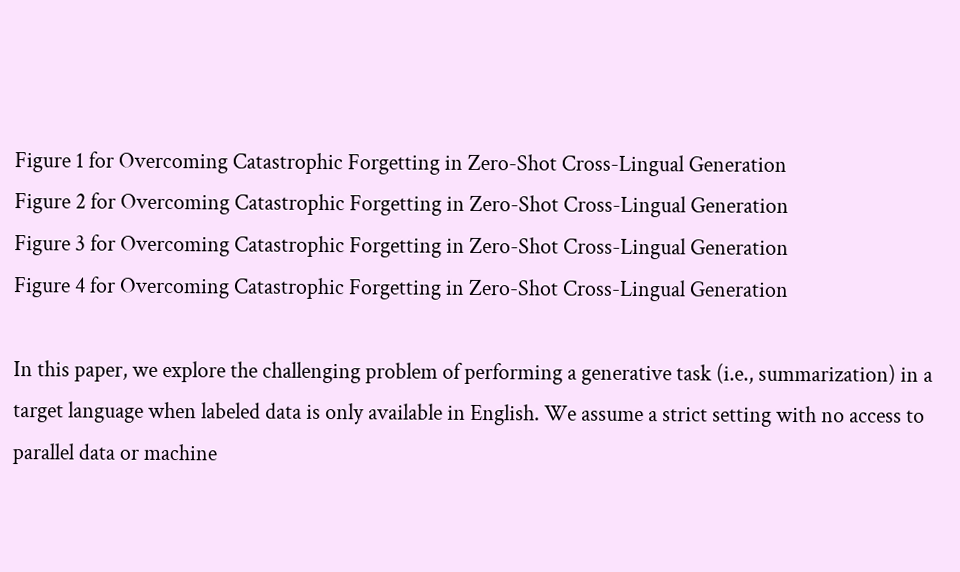Figure 1 for Overcoming Catastrophic Forgetting in Zero-Shot Cross-Lingual Generation
Figure 2 for Overcoming Catastrophic Forgetting in Zero-Shot Cross-Lingual Generation
Figure 3 for Overcoming Catastrophic Forgetting in Zero-Shot Cross-Lingual Generation
Figure 4 for Overcoming Catastrophic Forgetting in Zero-Shot Cross-Lingual Generation

In this paper, we explore the challenging problem of performing a generative task (i.e., summarization) in a target language when labeled data is only available in English. We assume a strict setting with no access to parallel data or machine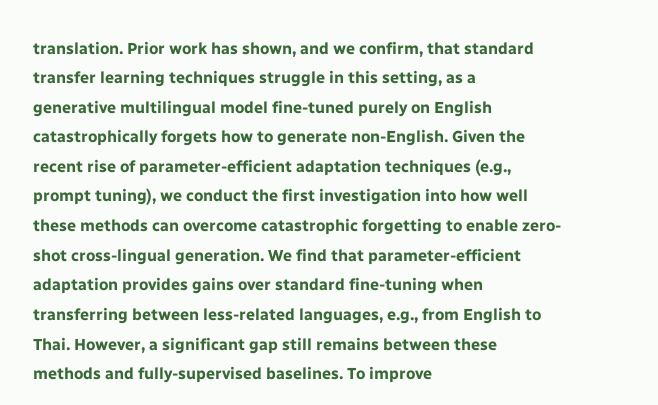translation. Prior work has shown, and we confirm, that standard transfer learning techniques struggle in this setting, as a generative multilingual model fine-tuned purely on English catastrophically forgets how to generate non-English. Given the recent rise of parameter-efficient adaptation techniques (e.g., prompt tuning), we conduct the first investigation into how well these methods can overcome catastrophic forgetting to enable zero-shot cross-lingual generation. We find that parameter-efficient adaptation provides gains over standard fine-tuning when transferring between less-related languages, e.g., from English to Thai. However, a significant gap still remains between these methods and fully-supervised baselines. To improve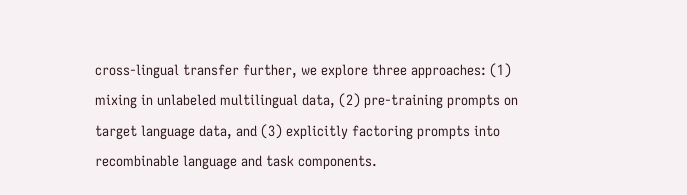cross-lingual transfer further, we explore three approaches: (1) mixing in unlabeled multilingual data, (2) pre-training prompts on target language data, and (3) explicitly factoring prompts into recombinable language and task components.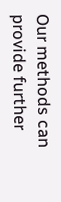Our methods can provide further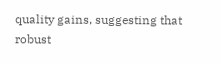quality gains, suggesting that robust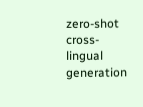zero-shot cross-lingual generation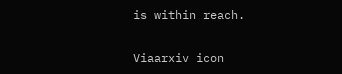is within reach.

Viaarxiv icon